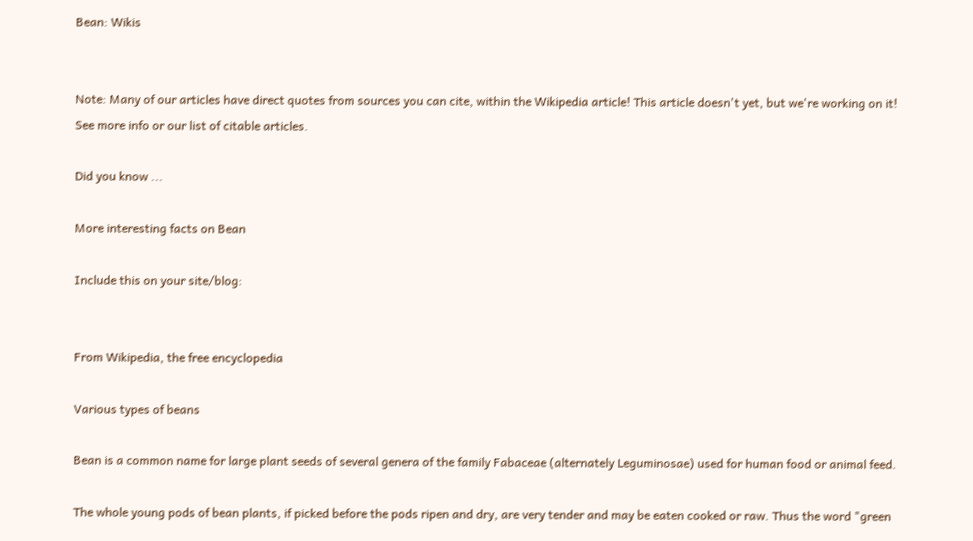Bean: Wikis


Note: Many of our articles have direct quotes from sources you can cite, within the Wikipedia article! This article doesn't yet, but we're working on it! See more info or our list of citable articles.

Did you know ...

More interesting facts on Bean

Include this on your site/blog:


From Wikipedia, the free encyclopedia

Various types of beans

Bean is a common name for large plant seeds of several genera of the family Fabaceae (alternately Leguminosae) used for human food or animal feed.

The whole young pods of bean plants, if picked before the pods ripen and dry, are very tender and may be eaten cooked or raw. Thus the word "green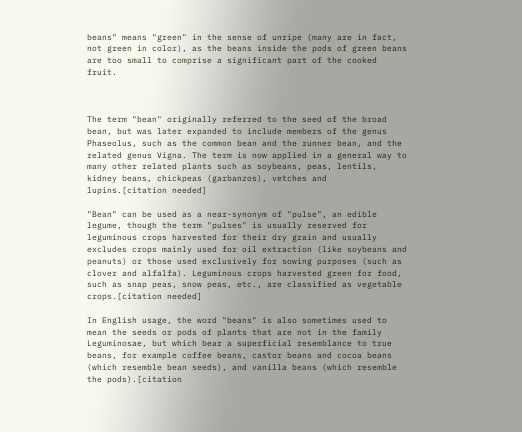beans" means "green" in the sense of unripe (many are in fact, not green in color), as the beans inside the pods of green beans are too small to comprise a significant part of the cooked fruit.



The term "bean" originally referred to the seed of the broad bean, but was later expanded to include members of the genus Phaseolus, such as the common bean and the runner bean, and the related genus Vigna. The term is now applied in a general way to many other related plants such as soybeans, peas, lentils, kidney beans, chickpeas (garbanzos), vetches and lupins.[citation needed]

"Bean" can be used as a near-synonym of "pulse", an edible legume, though the term "pulses" is usually reserved for leguminous crops harvested for their dry grain and usually excludes crops mainly used for oil extraction (like soybeans and peanuts) or those used exclusively for sowing purposes (such as clover and alfalfa). Leguminous crops harvested green for food, such as snap peas, snow peas, etc., are classified as vegetable crops.[citation needed]

In English usage, the word "beans" is also sometimes used to mean the seeds or pods of plants that are not in the family Leguminosae, but which bear a superficial resemblance to true beans, for example coffee beans, castor beans and cocoa beans (which resemble bean seeds), and vanilla beans (which resemble the pods).[citation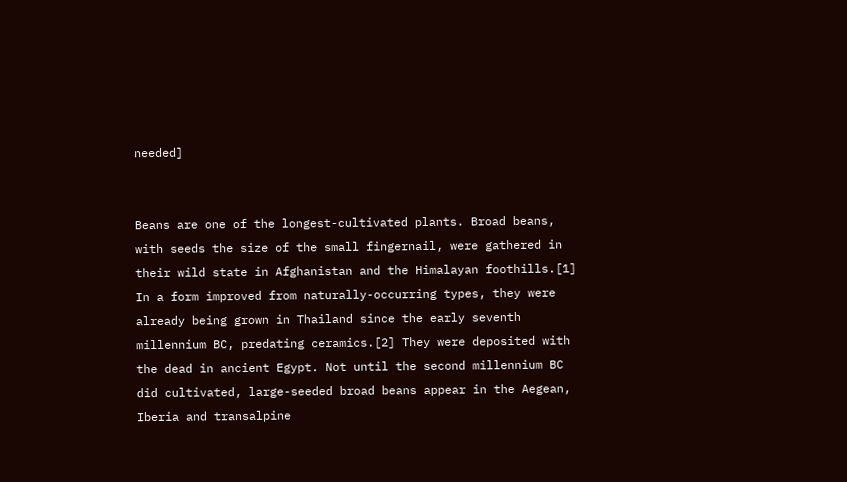needed]


Beans are one of the longest-cultivated plants. Broad beans, with seeds the size of the small fingernail, were gathered in their wild state in Afghanistan and the Himalayan foothills.[1] In a form improved from naturally-occurring types, they were already being grown in Thailand since the early seventh millennium BC, predating ceramics.[2] They were deposited with the dead in ancient Egypt. Not until the second millennium BC did cultivated, large-seeded broad beans appear in the Aegean, Iberia and transalpine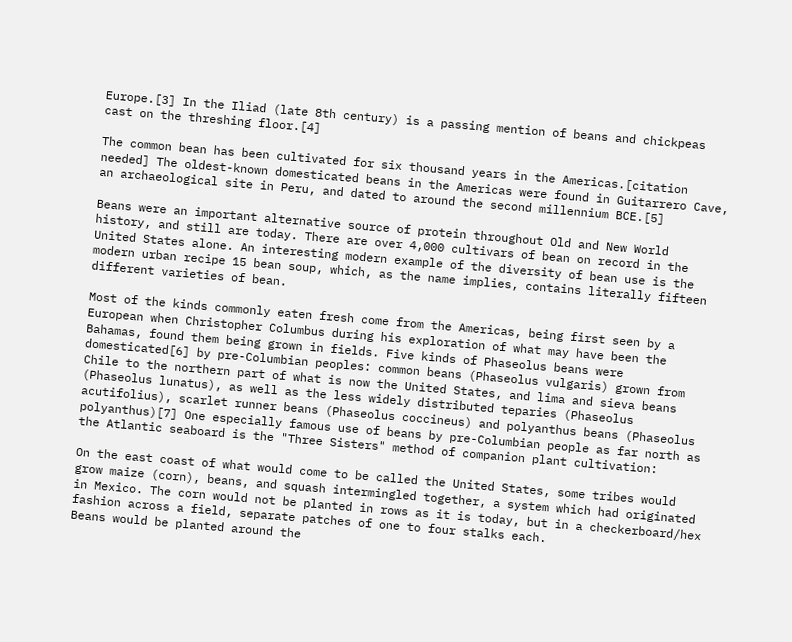Europe.[3] In the Iliad (late 8th century) is a passing mention of beans and chickpeas cast on the threshing floor.[4]

The common bean has been cultivated for six thousand years in the Americas.[citation needed] The oldest-known domesticated beans in the Americas were found in Guitarrero Cave, an archaeological site in Peru, and dated to around the second millennium BCE.[5]

Beans were an important alternative source of protein throughout Old and New World history, and still are today. There are over 4,000 cultivars of bean on record in the United States alone. An interesting modern example of the diversity of bean use is the modern urban recipe 15 bean soup, which, as the name implies, contains literally fifteen different varieties of bean.

Most of the kinds commonly eaten fresh come from the Americas, being first seen by a European when Christopher Columbus during his exploration of what may have been the Bahamas, found them being grown in fields. Five kinds of Phaseolus beans were domesticated[6] by pre-Columbian peoples: common beans (Phaseolus vulgaris) grown from Chile to the northern part of what is now the United States, and lima and sieva beans (Phaseolus lunatus), as well as the less widely distributed teparies (Phaseolus acutifolius), scarlet runner beans (Phaseolus coccineus) and polyanthus beans (Phaseolus polyanthus)[7] One especially famous use of beans by pre-Columbian people as far north as the Atlantic seaboard is the "Three Sisters" method of companion plant cultivation:

On the east coast of what would come to be called the United States, some tribes would grow maize (corn), beans, and squash intermingled together, a system which had originated in Mexico. The corn would not be planted in rows as it is today, but in a checkerboard/hex fashion across a field, separate patches of one to four stalks each.
Beans would be planted around the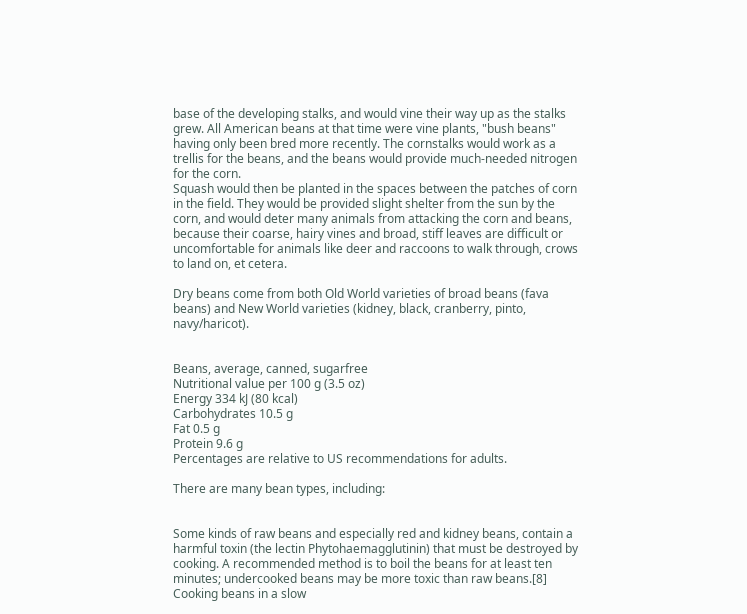base of the developing stalks, and would vine their way up as the stalks grew. All American beans at that time were vine plants, "bush beans" having only been bred more recently. The cornstalks would work as a trellis for the beans, and the beans would provide much-needed nitrogen for the corn.
Squash would then be planted in the spaces between the patches of corn in the field. They would be provided slight shelter from the sun by the corn, and would deter many animals from attacking the corn and beans, because their coarse, hairy vines and broad, stiff leaves are difficult or uncomfortable for animals like deer and raccoons to walk through, crows to land on, et cetera.

Dry beans come from both Old World varieties of broad beans (fava beans) and New World varieties (kidney, black, cranberry, pinto, navy/haricot).


Beans, average, canned, sugarfree
Nutritional value per 100 g (3.5 oz)
Energy 334 kJ (80 kcal)
Carbohydrates 10.5 g
Fat 0.5 g
Protein 9.6 g
Percentages are relative to US recommendations for adults.

There are many bean types, including:


Some kinds of raw beans and especially red and kidney beans, contain a harmful toxin (the lectin Phytohaemagglutinin) that must be destroyed by cooking. A recommended method is to boil the beans for at least ten minutes; undercooked beans may be more toxic than raw beans.[8] Cooking beans in a slow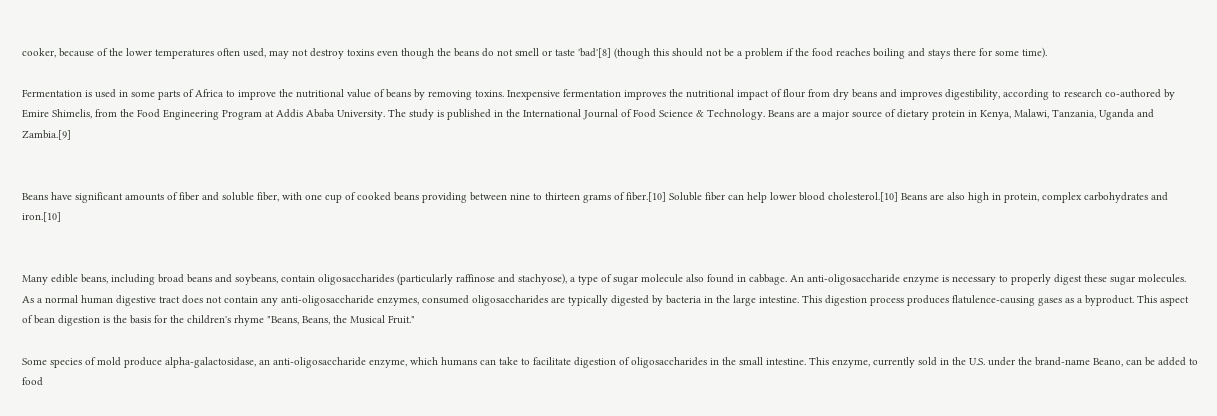cooker, because of the lower temperatures often used, may not destroy toxins even though the beans do not smell or taste 'bad'[8] (though this should not be a problem if the food reaches boiling and stays there for some time).

Fermentation is used in some parts of Africa to improve the nutritional value of beans by removing toxins. Inexpensive fermentation improves the nutritional impact of flour from dry beans and improves digestibility, according to research co-authored by Emire Shimelis, from the Food Engineering Program at Addis Ababa University. The study is published in the International Journal of Food Science & Technology. Beans are a major source of dietary protein in Kenya, Malawi, Tanzania, Uganda and Zambia.[9]


Beans have significant amounts of fiber and soluble fiber, with one cup of cooked beans providing between nine to thirteen grams of fiber.[10] Soluble fiber can help lower blood cholesterol.[10] Beans are also high in protein, complex carbohydrates and iron.[10]


Many edible beans, including broad beans and soybeans, contain oligosaccharides (particularly raffinose and stachyose), a type of sugar molecule also found in cabbage. An anti-oligosaccharide enzyme is necessary to properly digest these sugar molecules. As a normal human digestive tract does not contain any anti-oligosaccharide enzymes, consumed oligosaccharides are typically digested by bacteria in the large intestine. This digestion process produces flatulence-causing gases as a byproduct. This aspect of bean digestion is the basis for the children's rhyme "Beans, Beans, the Musical Fruit."

Some species of mold produce alpha-galactosidase, an anti-oligosaccharide enzyme, which humans can take to facilitate digestion of oligosaccharides in the small intestine. This enzyme, currently sold in the U.S. under the brand-name Beano, can be added to food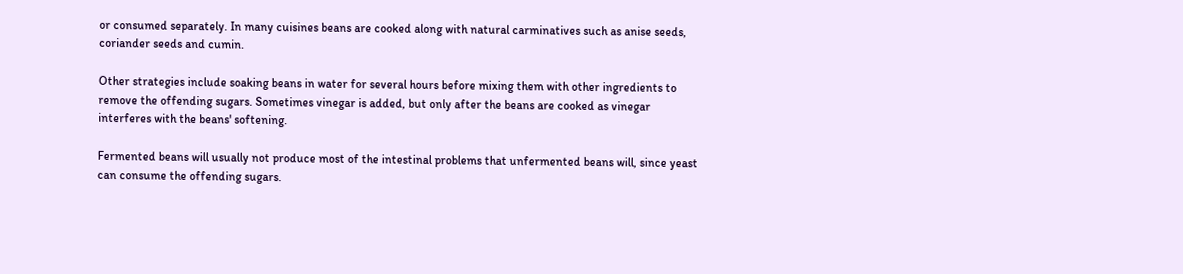or consumed separately. In many cuisines beans are cooked along with natural carminatives such as anise seeds, coriander seeds and cumin.

Other strategies include soaking beans in water for several hours before mixing them with other ingredients to remove the offending sugars. Sometimes vinegar is added, but only after the beans are cooked as vinegar interferes with the beans' softening.

Fermented beans will usually not produce most of the intestinal problems that unfermented beans will, since yeast can consume the offending sugars.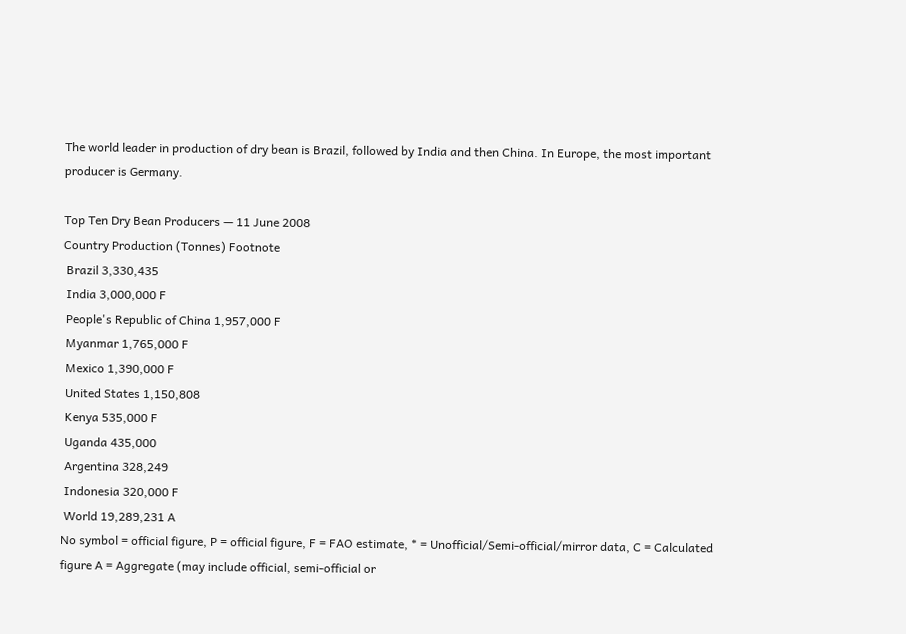The world leader in production of dry bean is Brazil, followed by India and then China. In Europe, the most important producer is Germany.

Top Ten Dry Bean Producers — 11 June 2008
Country Production (Tonnes) Footnote
 Brazil 3,330,435
 India 3,000,000 F
 People's Republic of China 1,957,000 F
 Myanmar 1,765,000 F
 Mexico 1,390,000 F
 United States 1,150,808
 Kenya 535,000 F
 Uganda 435,000
 Argentina 328,249
 Indonesia 320,000 F
 World 19,289,231 A
No symbol = official figure, P = official figure, F = FAO estimate, * = Unofficial/Semi-official/mirror data, C = Calculated figure A = Aggregate (may include official, semi-official or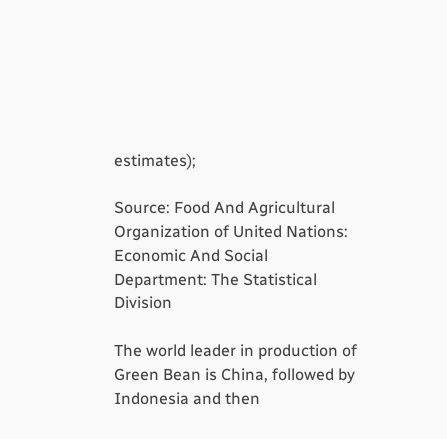estimates);

Source: Food And Agricultural Organization of United Nations: Economic And Social Department: The Statistical Division

The world leader in production of Green Bean is China, followed by Indonesia and then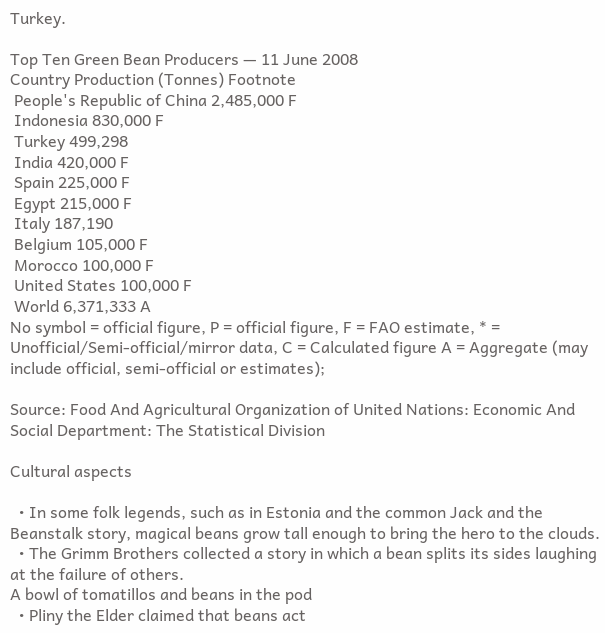Turkey.

Top Ten Green Bean Producers — 11 June 2008
Country Production (Tonnes) Footnote
 People's Republic of China 2,485,000 F
 Indonesia 830,000 F
 Turkey 499,298
 India 420,000 F
 Spain 225,000 F
 Egypt 215,000 F
 Italy 187,190
 Belgium 105,000 F
 Morocco 100,000 F
 United States 100,000 F
 World 6,371,333 A
No symbol = official figure, P = official figure, F = FAO estimate, * = Unofficial/Semi-official/mirror data, C = Calculated figure A = Aggregate (may include official, semi-official or estimates);

Source: Food And Agricultural Organization of United Nations: Economic And Social Department: The Statistical Division

Cultural aspects

  • In some folk legends, such as in Estonia and the common Jack and the Beanstalk story, magical beans grow tall enough to bring the hero to the clouds.
  • The Grimm Brothers collected a story in which a bean splits its sides laughing at the failure of others.
A bowl of tomatillos and beans in the pod
  • Pliny the Elder claimed that beans act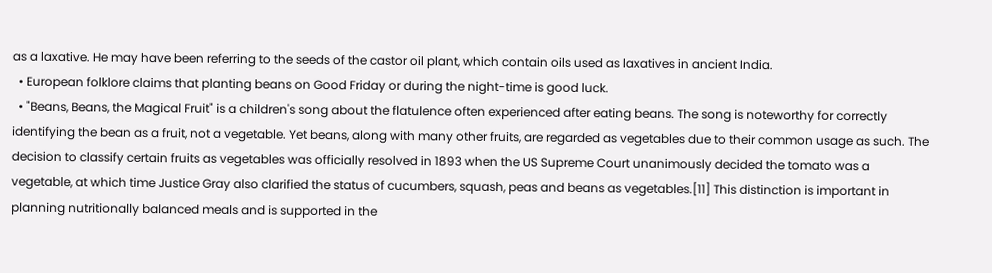as a laxative. He may have been referring to the seeds of the castor oil plant, which contain oils used as laxatives in ancient India.
  • European folklore claims that planting beans on Good Friday or during the night-time is good luck.
  • "Beans, Beans, the Magical Fruit" is a children's song about the flatulence often experienced after eating beans. The song is noteworthy for correctly identifying the bean as a fruit, not a vegetable. Yet beans, along with many other fruits, are regarded as vegetables due to their common usage as such. The decision to classify certain fruits as vegetables was officially resolved in 1893 when the US Supreme Court unanimously decided the tomato was a vegetable, at which time Justice Gray also clarified the status of cucumbers, squash, peas and beans as vegetables.[11] This distinction is important in planning nutritionally balanced meals and is supported in the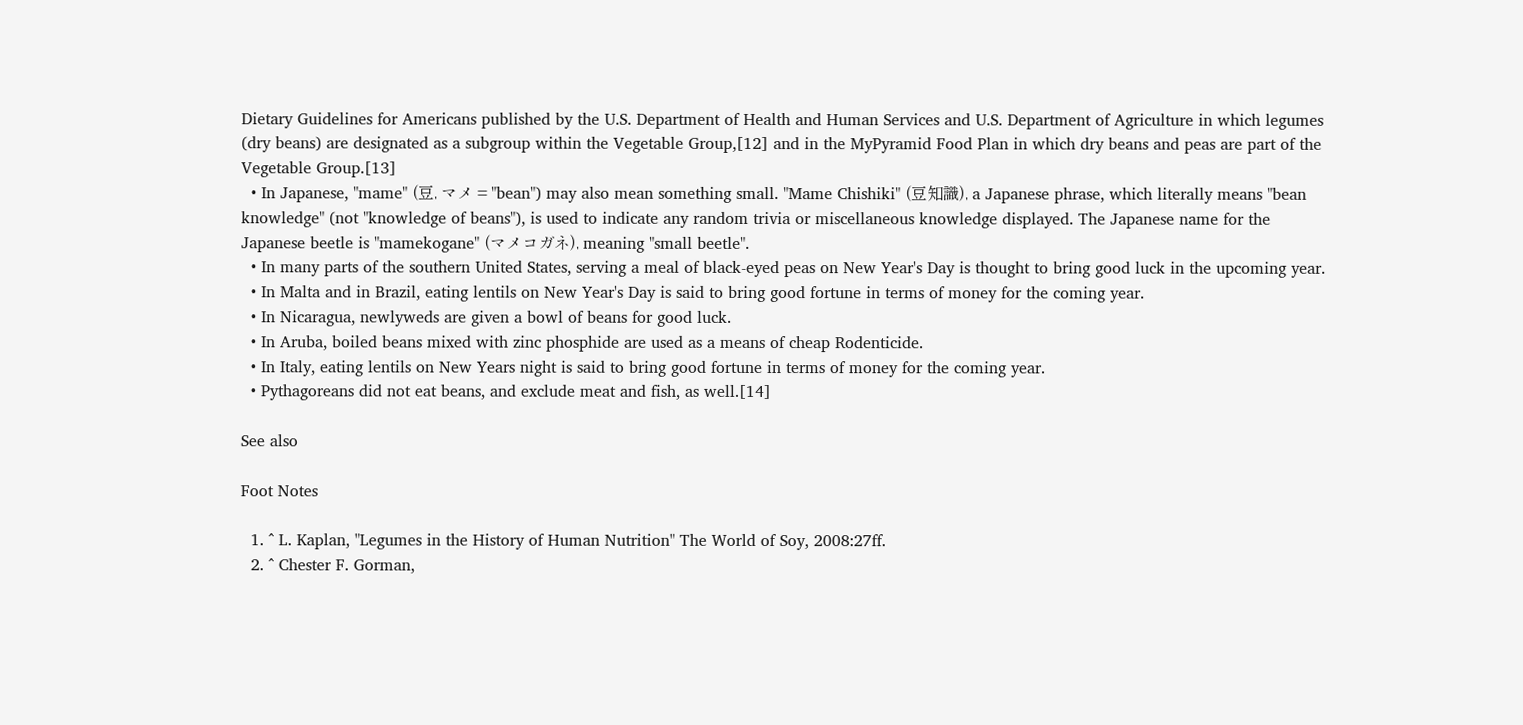Dietary Guidelines for Americans published by the U.S. Department of Health and Human Services and U.S. Department of Agriculture in which legumes (dry beans) are designated as a subgroup within the Vegetable Group,[12] and in the MyPyramid Food Plan in which dry beans and peas are part of the Vegetable Group.[13]
  • In Japanese, "mame" (豆, マメ = "bean") may also mean something small. "Mame Chishiki" (豆知識), a Japanese phrase, which literally means "bean knowledge" (not "knowledge of beans"), is used to indicate any random trivia or miscellaneous knowledge displayed. The Japanese name for the Japanese beetle is "mamekogane" (マメコガネ), meaning "small beetle".
  • In many parts of the southern United States, serving a meal of black-eyed peas on New Year's Day is thought to bring good luck in the upcoming year.
  • In Malta and in Brazil, eating lentils on New Year's Day is said to bring good fortune in terms of money for the coming year.
  • In Nicaragua, newlyweds are given a bowl of beans for good luck.
  • In Aruba, boiled beans mixed with zinc phosphide are used as a means of cheap Rodenticide.
  • In Italy, eating lentils on New Years night is said to bring good fortune in terms of money for the coming year.
  • Pythagoreans did not eat beans, and exclude meat and fish, as well.[14]

See also

Foot Notes

  1. ^ L. Kaplan, "Legumes in the History of Human Nutrition" The World of Soy, 2008:27ff.
  2. ^ Chester F. Gorman,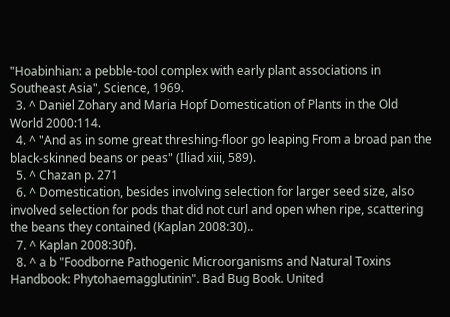"Hoabinhian: a pebble-tool complex with early plant associations in Southeast Asia", Science, 1969.
  3. ^ Daniel Zohary and Maria Hopf Domestication of Plants in the Old World 2000:114.
  4. ^ "And as in some great threshing-floor go leaping From a broad pan the black-skinned beans or peas" (Iliad xiii, 589).
  5. ^ Chazan p. 271
  6. ^ Domestication, besides involving selection for larger seed size, also involved selection for pods that did not curl and open when ripe, scattering the beans they contained (Kaplan 2008:30)..
  7. ^ Kaplan 2008:30f).
  8. ^ a b "Foodborne Pathogenic Microorganisms and Natural Toxins Handbook: Phytohaemagglutinin". Bad Bug Book. United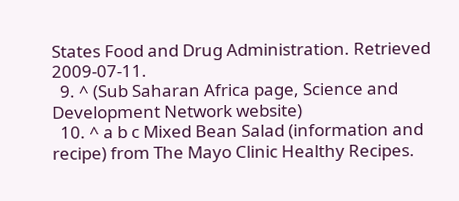States Food and Drug Administration. Retrieved 2009-07-11.
  9. ^ (Sub Saharan Africa page, Science and Development Network website)
  10. ^ a b c Mixed Bean Salad (information and recipe) from The Mayo Clinic Healthy Recipes.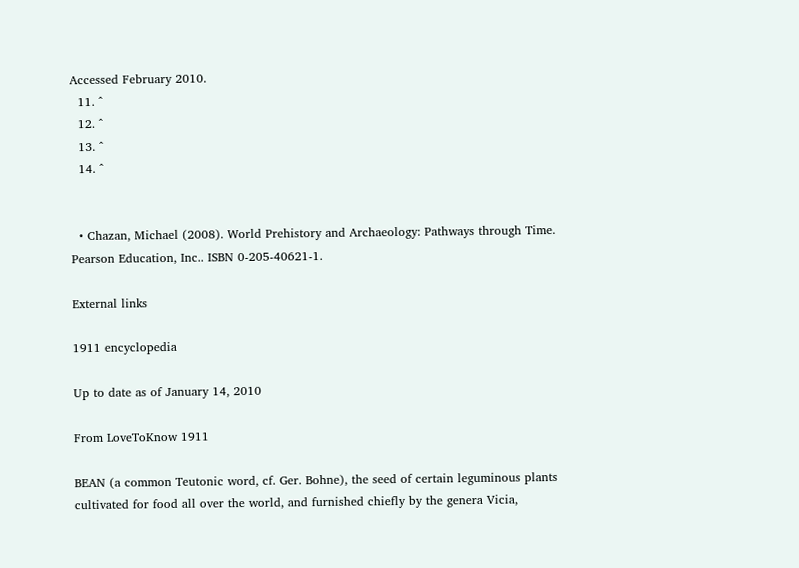Accessed February 2010.
  11. ^
  12. ^
  13. ^
  14. ^


  • Chazan, Michael (2008). World Prehistory and Archaeology: Pathways through Time. Pearson Education, Inc.. ISBN 0-205-40621-1.

External links

1911 encyclopedia

Up to date as of January 14, 2010

From LoveToKnow 1911

BEAN (a common Teutonic word, cf. Ger. Bohne), the seed of certain leguminous plants cultivated for food all over the world, and furnished chiefly by the genera Vicia,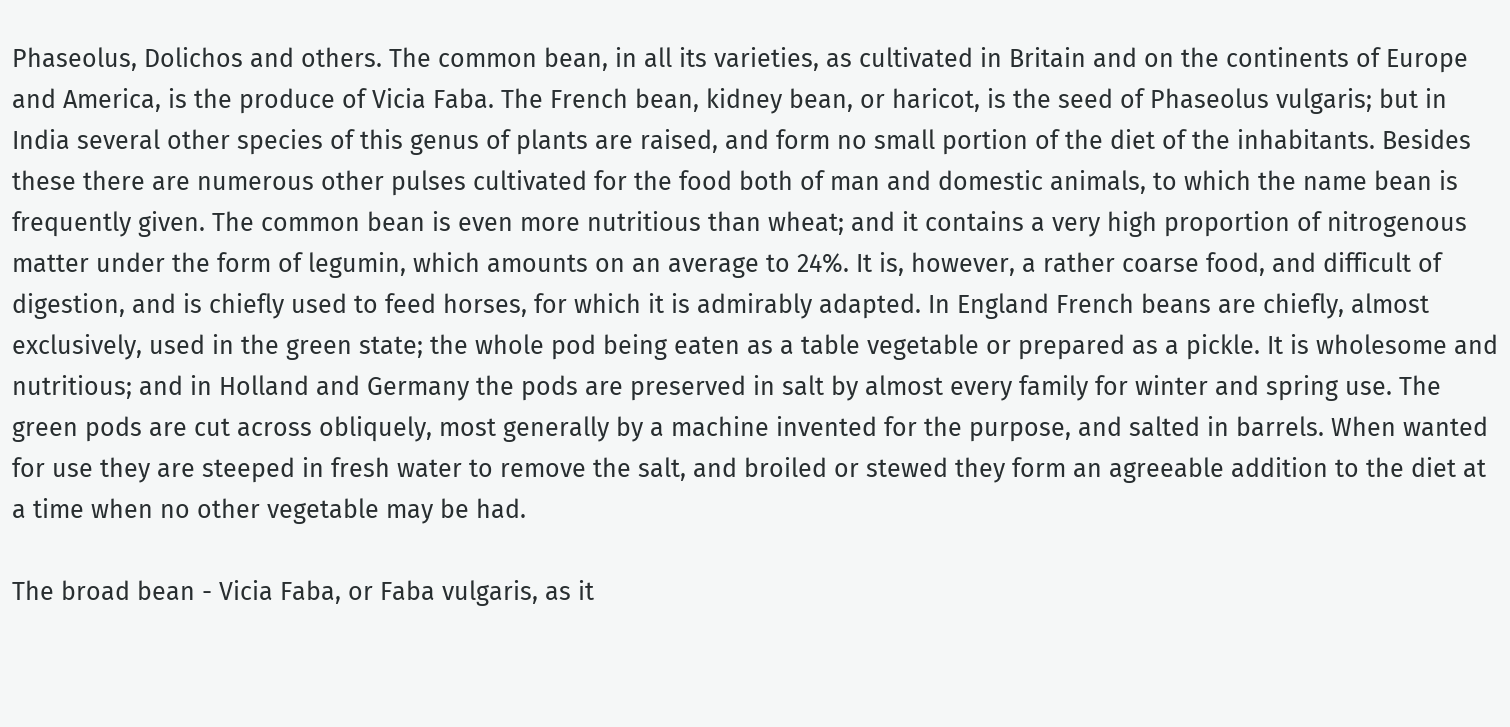Phaseolus, Dolichos and others. The common bean, in all its varieties, as cultivated in Britain and on the continents of Europe and America, is the produce of Vicia Faba. The French bean, kidney bean, or haricot, is the seed of Phaseolus vulgaris; but in India several other species of this genus of plants are raised, and form no small portion of the diet of the inhabitants. Besides these there are numerous other pulses cultivated for the food both of man and domestic animals, to which the name bean is frequently given. The common bean is even more nutritious than wheat; and it contains a very high proportion of nitrogenous matter under the form of legumin, which amounts on an average to 24%. It is, however, a rather coarse food, and difficult of digestion, and is chiefly used to feed horses, for which it is admirably adapted. In England French beans are chiefly, almost exclusively, used in the green state; the whole pod being eaten as a table vegetable or prepared as a pickle. It is wholesome and nutritious; and in Holland and Germany the pods are preserved in salt by almost every family for winter and spring use. The green pods are cut across obliquely, most generally by a machine invented for the purpose, and salted in barrels. When wanted for use they are steeped in fresh water to remove the salt, and broiled or stewed they form an agreeable addition to the diet at a time when no other vegetable may be had.

The broad bean - Vicia Faba, or Faba vulgaris, as it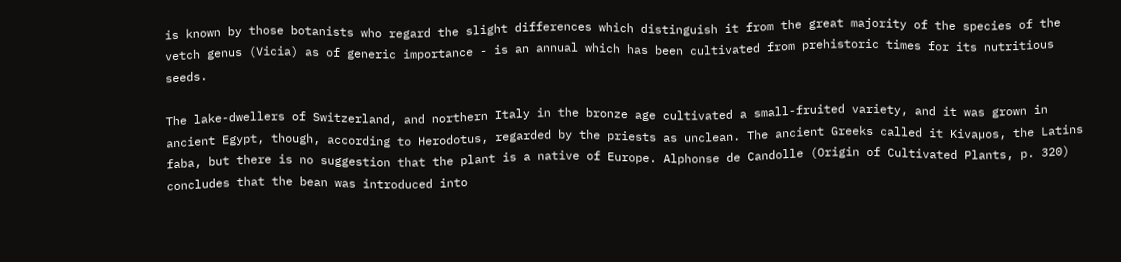is known by those botanists who regard the slight differences which distinguish it from the great majority of the species of the vetch genus (Vicia) as of generic importance - is an annual which has been cultivated from prehistoric times for its nutritious seeds.

The lake-dwellers of Switzerland, and northern Italy in the bronze age cultivated a small-fruited variety, and it was grown in ancient Egypt, though, according to Herodotus, regarded by the priests as unclean. The ancient Greeks called it Kivaµos, the Latins faba, but there is no suggestion that the plant is a native of Europe. Alphonse de Candolle (Origin of Cultivated Plants, p. 320) concludes that the bean was introduced into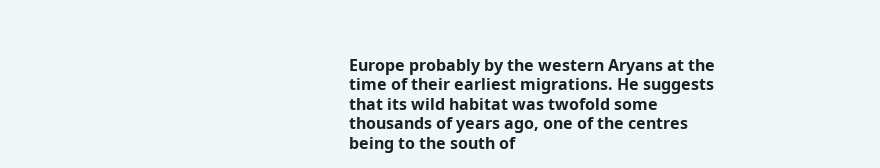Europe probably by the western Aryans at the time of their earliest migrations. He suggests that its wild habitat was twofold some thousands of years ago, one of the centres being to the south of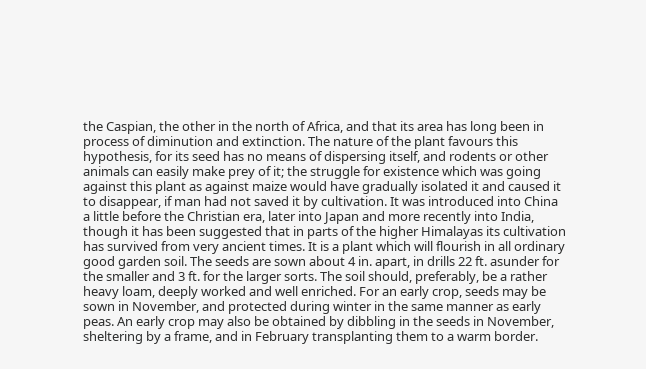the Caspian, the other in the north of Africa, and that its area has long been in process of diminution and extinction. The nature of the plant favours this hypothesis, for its seed has no means of dispersing itself, and rodents or other animals can easily make prey of it; the struggle for existence which was going against this plant as against maize would have gradually isolated it and caused it to disappear, if man had not saved it by cultivation. It was introduced into China a little before the Christian era, later into Japan and more recently into India, though it has been suggested that in parts of the higher Himalayas its cultivation has survived from very ancient times. It is a plant which will flourish in all ordinary good garden soil. The seeds are sown about 4 in. apart, in drills 22 ft. asunder for the smaller and 3 ft. for the larger sorts. The soil should, preferably, be a rather heavy loam, deeply worked and well enriched. For an early crop, seeds may be sown in November, and protected during winter in the same manner as early peas. An early crop may also be obtained by dibbling in the seeds in November, sheltering by a frame, and in February transplanting them to a warm border.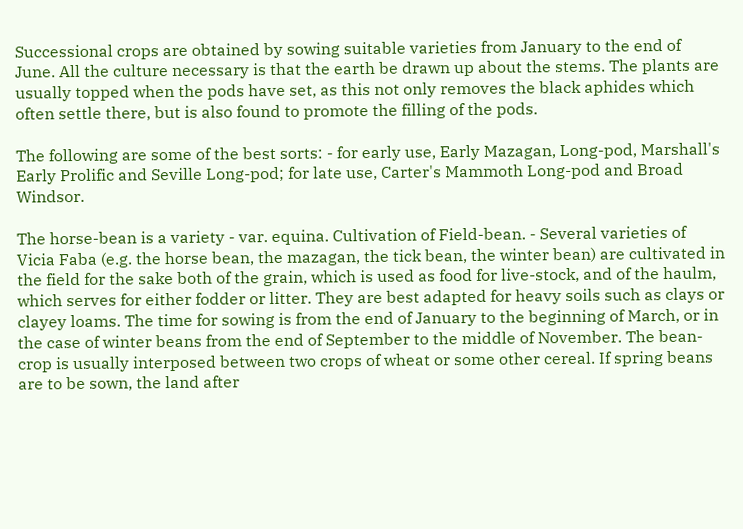Successional crops are obtained by sowing suitable varieties from January to the end of June. All the culture necessary is that the earth be drawn up about the stems. The plants are usually topped when the pods have set, as this not only removes the black aphides which often settle there, but is also found to promote the filling of the pods.

The following are some of the best sorts: - for early use, Early Mazagan, Long-pod, Marshall's Early Prolific and Seville Long-pod; for late use, Carter's Mammoth Long-pod and Broad Windsor.

The horse-bean is a variety - var. equina. Cultivation of Field-bean. - Several varieties of Vicia Faba (e.g. the horse bean, the mazagan, the tick bean, the winter bean) are cultivated in the field for the sake both of the grain, which is used as food for live-stock, and of the haulm, which serves for either fodder or litter. They are best adapted for heavy soils such as clays or clayey loams. The time for sowing is from the end of January to the beginning of March, or in the case of winter beans from the end of September to the middle of November. The bean-crop is usually interposed between two crops of wheat or some other cereal. If spring beans are to be sown, the land after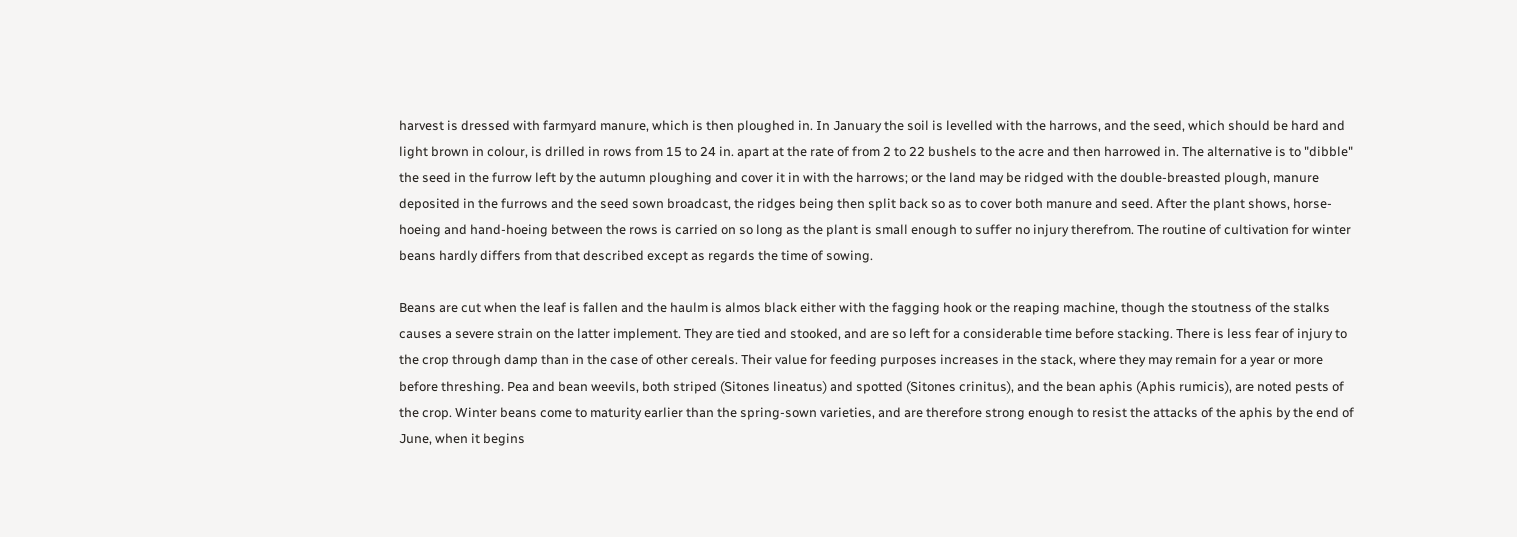harvest is dressed with farmyard manure, which is then ploughed in. In January the soil is levelled with the harrows, and the seed, which should be hard and light brown in colour, is drilled in rows from 15 to 24 in. apart at the rate of from 2 to 22 bushels to the acre and then harrowed in. The alternative is to "dibble" the seed in the furrow left by the autumn ploughing and cover it in with the harrows; or the land may be ridged with the double-breasted plough, manure deposited in the furrows and the seed sown broadcast, the ridges being then split back so as to cover both manure and seed. After the plant shows, horse-hoeing and hand-hoeing between the rows is carried on so long as the plant is small enough to suffer no injury therefrom. The routine of cultivation for winter beans hardly differs from that described except as regards the time of sowing.

Beans are cut when the leaf is fallen and the haulm is almos black either with the fagging hook or the reaping machine, though the stoutness of the stalks causes a severe strain on the latter implement. They are tied and stooked, and are so left for a considerable time before stacking. There is less fear of injury to the crop through damp than in the case of other cereals. Their value for feeding purposes increases in the stack, where they may remain for a year or more before threshing. Pea and bean weevils, both striped (Sitones lineatus) and spotted (Sitones crinitus), and the bean aphis (Aphis rumicis), are noted pests of the crop. Winter beans come to maturity earlier than the spring-sown varieties, and are therefore strong enough to resist the attacks of the aphis by the end of June, when it begins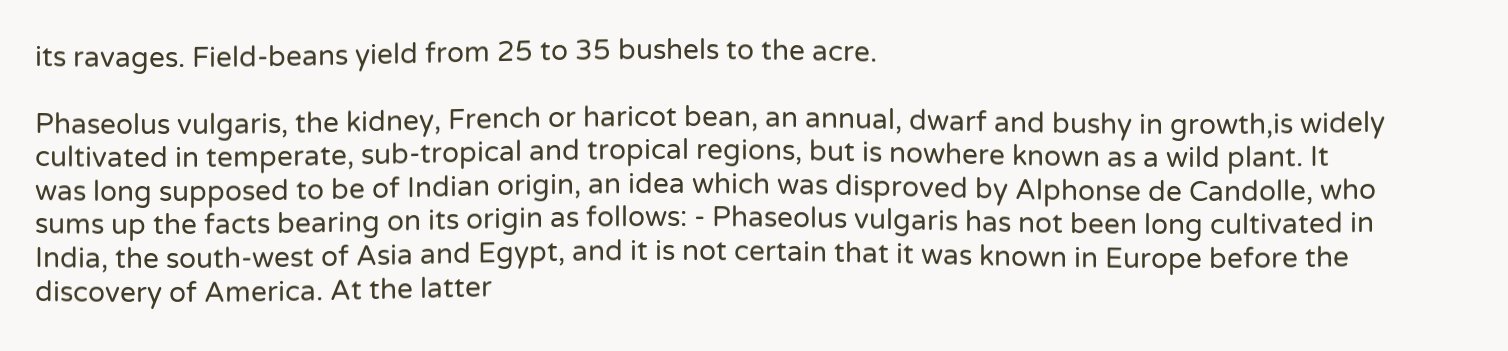its ravages. Field-beans yield from 25 to 35 bushels to the acre.

Phaseolus vulgaris, the kidney, French or haricot bean, an annual, dwarf and bushy in growth,is widely cultivated in temperate, sub-tropical and tropical regions, but is nowhere known as a wild plant. It was long supposed to be of Indian origin, an idea which was disproved by Alphonse de Candolle, who sums up the facts bearing on its origin as follows: - Phaseolus vulgaris has not been long cultivated in India, the south-west of Asia and Egypt, and it is not certain that it was known in Europe before the discovery of America. At the latter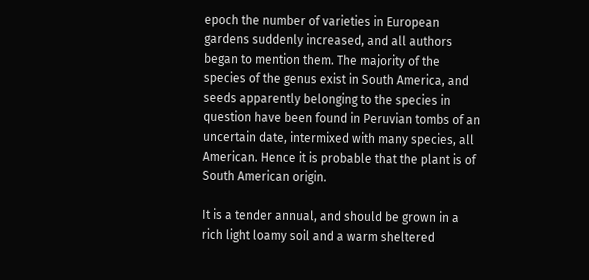epoch the number of varieties in European gardens suddenly increased, and all authors began to mention them. The majority of the species of the genus exist in South America, and seeds apparently belonging to the species in question have been found in Peruvian tombs of an uncertain date, intermixed with many species, all American. Hence it is probable that the plant is of South American origin.

It is a tender annual, and should be grown in a rich light loamy soil and a warm sheltered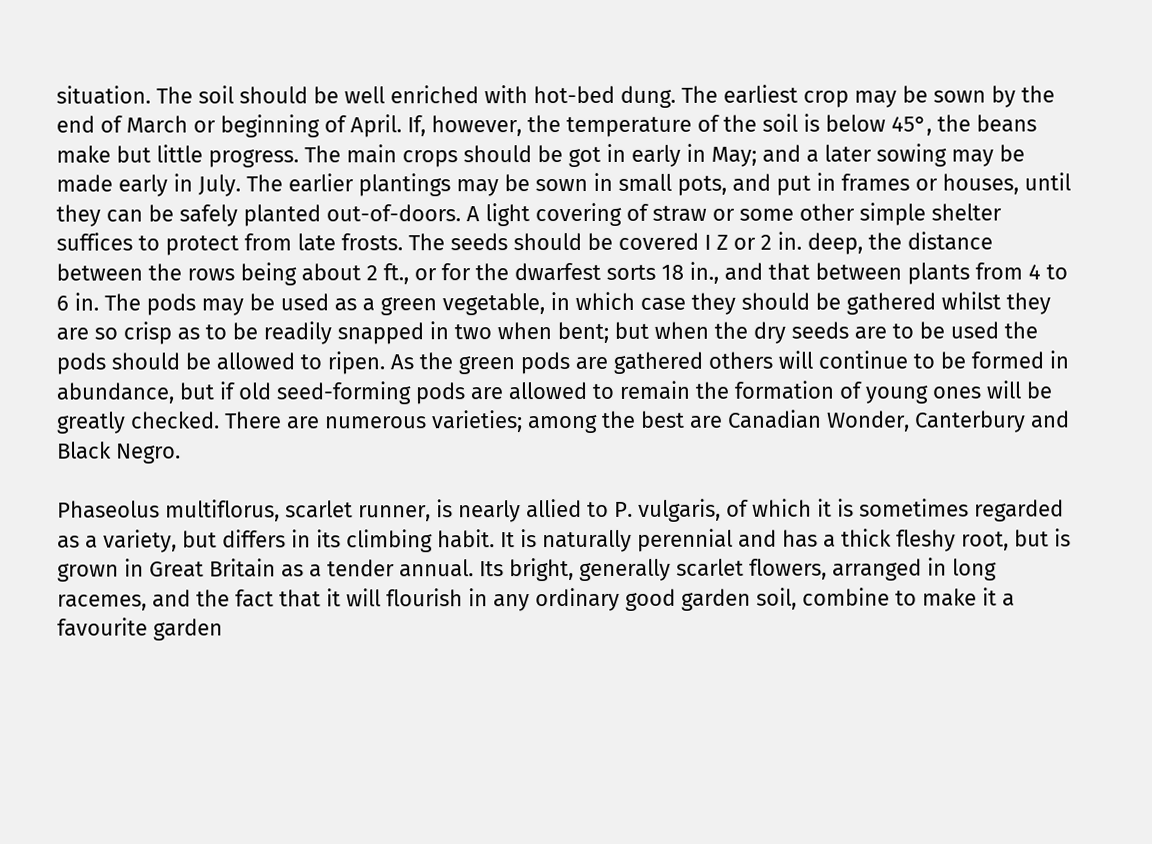situation. The soil should be well enriched with hot-bed dung. The earliest crop may be sown by the end of March or beginning of April. If, however, the temperature of the soil is below 45°, the beans make but little progress. The main crops should be got in early in May; and a later sowing may be made early in July. The earlier plantings may be sown in small pots, and put in frames or houses, until they can be safely planted out-of-doors. A light covering of straw or some other simple shelter suffices to protect from late frosts. The seeds should be covered I Z or 2 in. deep, the distance between the rows being about 2 ft., or for the dwarfest sorts 18 in., and that between plants from 4 to 6 in. The pods may be used as a green vegetable, in which case they should be gathered whilst they are so crisp as to be readily snapped in two when bent; but when the dry seeds are to be used the pods should be allowed to ripen. As the green pods are gathered others will continue to be formed in abundance, but if old seed-forming pods are allowed to remain the formation of young ones will be greatly checked. There are numerous varieties; among the best are Canadian Wonder, Canterbury and Black Negro.

Phaseolus multiflorus, scarlet runner, is nearly allied to P. vulgaris, of which it is sometimes regarded as a variety, but differs in its climbing habit. It is naturally perennial and has a thick fleshy root, but is grown in Great Britain as a tender annual. Its bright, generally scarlet flowers, arranged in long racemes, and the fact that it will flourish in any ordinary good garden soil, combine to make it a favourite garden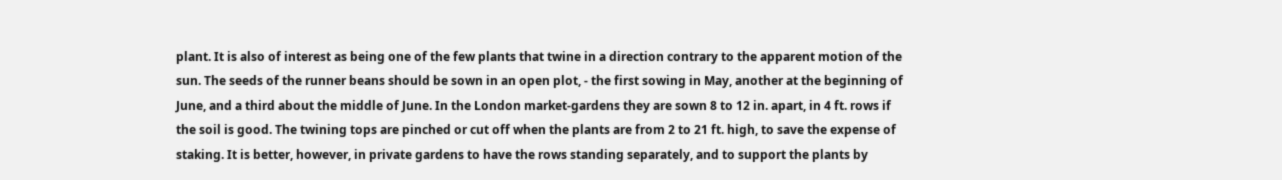plant. It is also of interest as being one of the few plants that twine in a direction contrary to the apparent motion of the sun. The seeds of the runner beans should be sown in an open plot, - the first sowing in May, another at the beginning of June, and a third about the middle of June. In the London market-gardens they are sown 8 to 12 in. apart, in 4 ft. rows if the soil is good. The twining tops are pinched or cut off when the plants are from 2 to 21 ft. high, to save the expense of staking. It is better, however, in private gardens to have the rows standing separately, and to support the plants by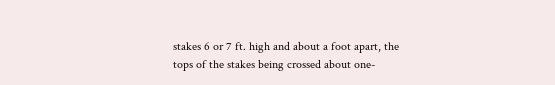stakes 6 or 7 ft. high and about a foot apart, the tops of the stakes being crossed about one-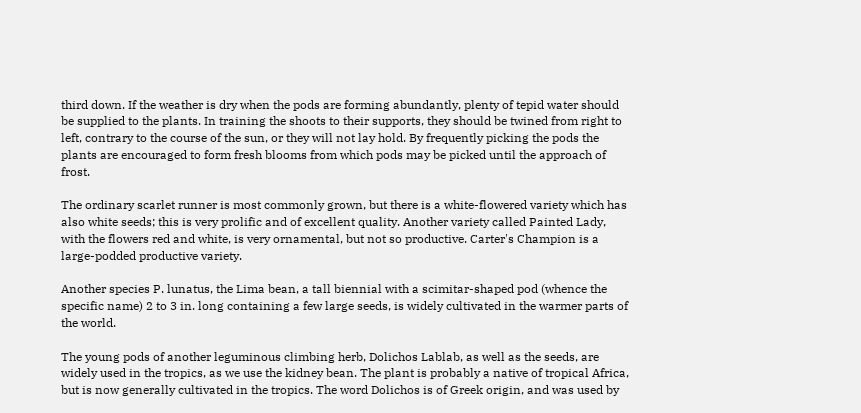third down. If the weather is dry when the pods are forming abundantly, plenty of tepid water should be supplied to the plants. In training the shoots to their supports, they should be twined from right to left, contrary to the course of the sun, or they will not lay hold. By frequently picking the pods the plants are encouraged to form fresh blooms from which pods may be picked until the approach of frost.

The ordinary scarlet runner is most commonly grown, but there is a white-flowered variety which has also white seeds; this is very prolific and of excellent quality. Another variety called Painted Lady, with the flowers red and white, is very ornamental, but not so productive. Carter's Champion is a large-podded productive variety.

Another species P. lunatus, the Lima bean, a tall biennial with a scimitar-shaped pod (whence the specific name) 2 to 3 in. long containing a few large seeds, is widely cultivated in the warmer parts of the world.

The young pods of another leguminous climbing herb, Dolichos Lablab, as well as the seeds, are widely used in the tropics, as we use the kidney bean. The plant is probably a native of tropical Africa, but is now generally cultivated in the tropics. The word Dolichos is of Greek origin, and was used by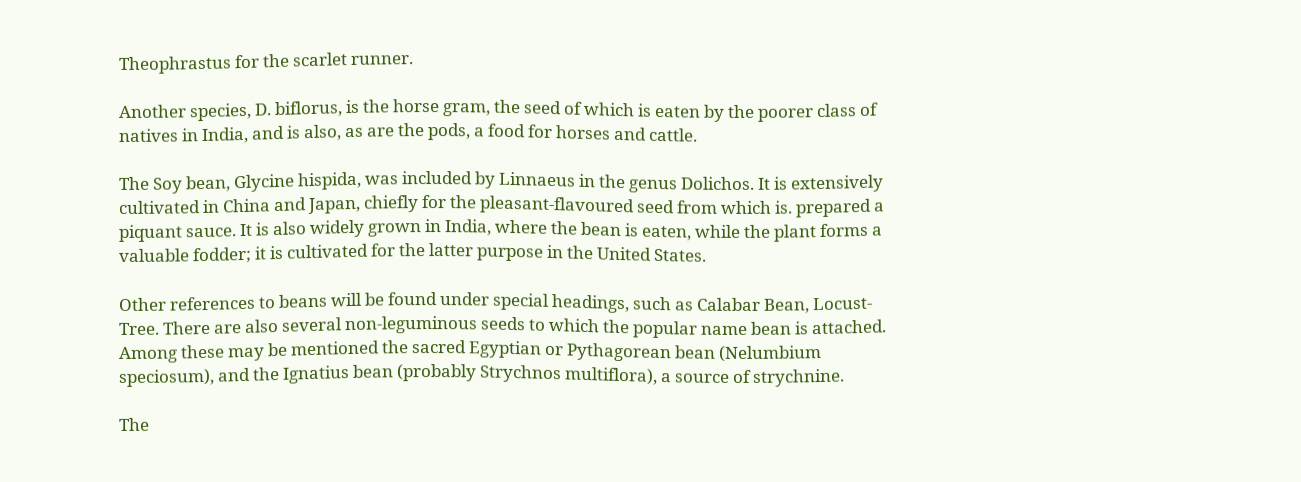Theophrastus for the scarlet runner.

Another species, D. biflorus, is the horse gram, the seed of which is eaten by the poorer class of natives in India, and is also, as are the pods, a food for horses and cattle.

The Soy bean, Glycine hispida, was included by Linnaeus in the genus Dolichos. It is extensively cultivated in China and Japan, chiefly for the pleasant-flavoured seed from which is. prepared a piquant sauce. It is also widely grown in India, where the bean is eaten, while the plant forms a valuable fodder; it is cultivated for the latter purpose in the United States.

Other references to beans will be found under special headings, such as Calabar Bean, Locust-Tree. There are also several non-leguminous seeds to which the popular name bean is attached. Among these may be mentioned the sacred Egyptian or Pythagorean bean (Nelumbium speciosum), and the Ignatius bean (probably Strychnos multiflora), a source of strychnine.

The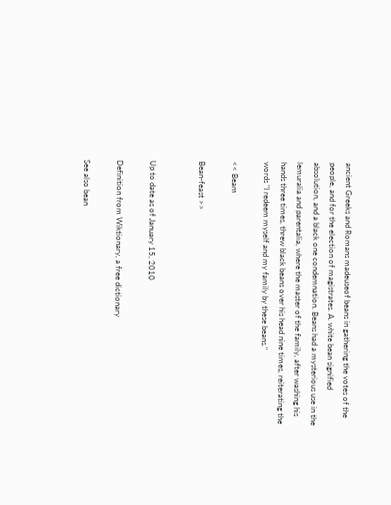ancient Greeks and Romans madeuseof beans in gathering the votes of the people, and for the election of magistrates. A. white bean signified absolution, and a black one condemnation. Beans had a mysterious use in the lemuralia and parentalia, where the master of the family, after washing his hands three times, threw black beans over his head nine times, reiterating the words "I redeem myself and my family by these beans."

<< Beam

Bean-feast >>


Up to date as of January 15, 2010

Definition from Wiktionary, a free dictionary

See also bean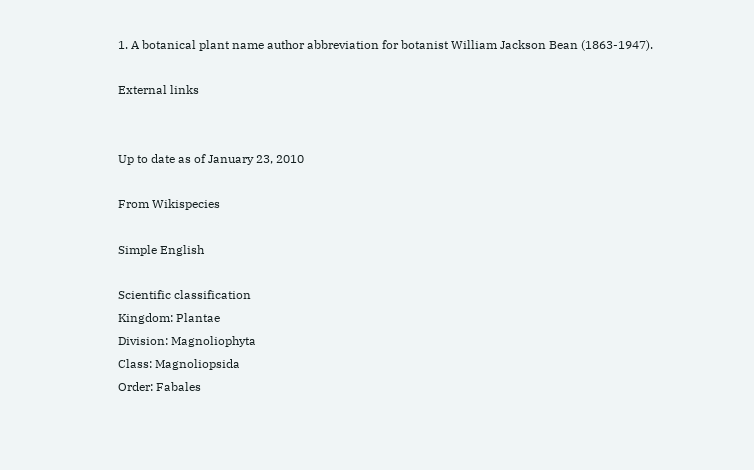1. A botanical plant name author abbreviation for botanist William Jackson Bean (1863-1947).

External links


Up to date as of January 23, 2010

From Wikispecies

Simple English

Scientific classification
Kingdom: Plantae
Division: Magnoliophyta
Class: Magnoliopsida
Order: Fabales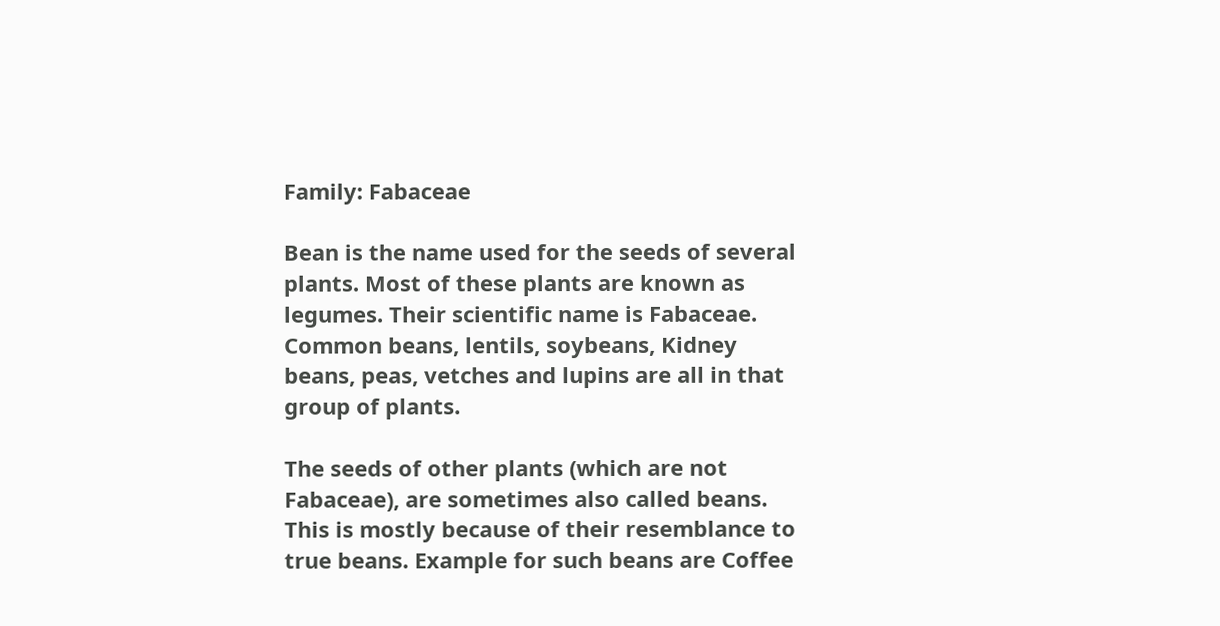Family: Fabaceae

Bean is the name used for the seeds of several plants. Most of these plants are known as legumes. Their scientific name is Fabaceae. Common beans, lentils, soybeans, Kidney beans, peas, vetches and lupins are all in that group of plants.

The seeds of other plants (which are not Fabaceae), are sometimes also called beans. This is mostly because of their resemblance to true beans. Example for such beans are Coffee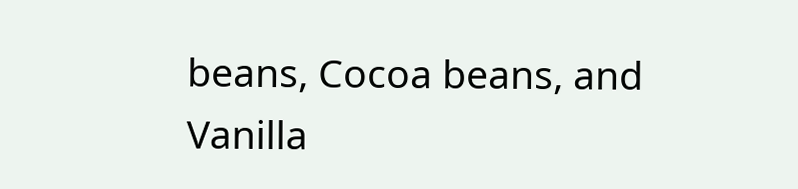beans, Cocoa beans, and Vanilla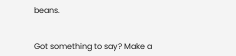beans.


Got something to say? Make a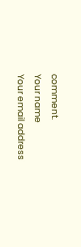comment.
Your name
Your email address